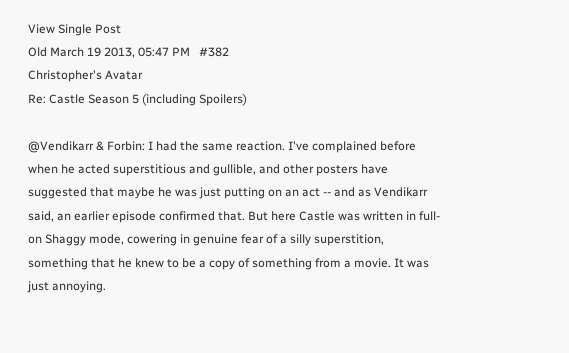View Single Post
Old March 19 2013, 05:47 PM   #382
Christopher's Avatar
Re: Castle Season 5 (including Spoilers)

@Vendikarr & Forbin: I had the same reaction. I've complained before when he acted superstitious and gullible, and other posters have suggested that maybe he was just putting on an act -- and as Vendikarr said, an earlier episode confirmed that. But here Castle was written in full-on Shaggy mode, cowering in genuine fear of a silly superstition, something that he knew to be a copy of something from a movie. It was just annoying.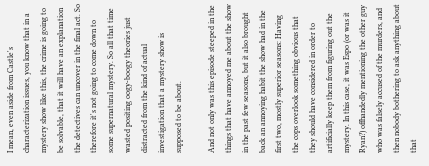I mean, even aside from Castle's characterization issues, you know that in a mystery show like this, the crime is going to be solvable, that it will have an explanation the detectives can uncover in the final act. So therefore it's not going to come down to some supernatural mystery. So all that time wasted positing oogy-boogy theories just distracted from the kind of actual investigation that a mystery show is supposed to be about.

And not only was this episode steeped in the things that have annoyed me about the show in the past few seasons, but it also brought back an annoying habit the show had in the first two, mostly superior seasons: Having the cops overlook something obvious that they should have considered in order to artificially keep them from figuring out the mystery. In this case, it was Espo (or was it Ryan?) offhandedly mentioning the other guy who was falsely accused of the murders, and then nobody bothering to ask anything about that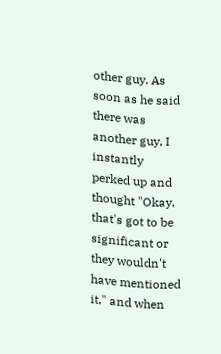other guy. As soon as he said there was another guy, I instantly perked up and thought "Okay, that's got to be significant or they wouldn't have mentioned it," and when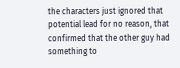the characters just ignored that potential lead for no reason, that confirmed that the other guy had something to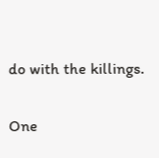do with the killings.

One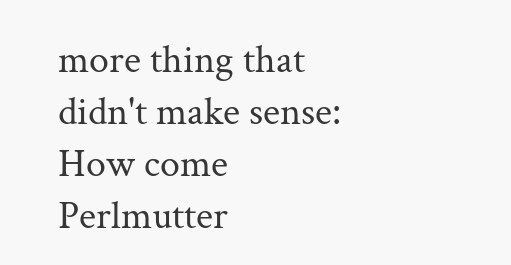more thing that didn't make sense: How come Perlmutter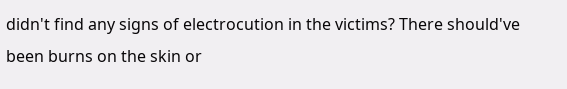didn't find any signs of electrocution in the victims? There should've been burns on the skin or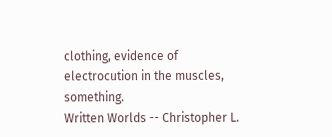clothing, evidence of electrocution in the muscles, something.
Written Worlds -- Christopher L.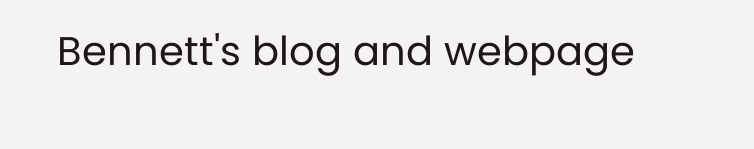Bennett's blog and webpage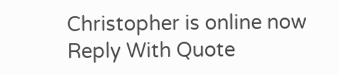Christopher is online now   Reply With Quote